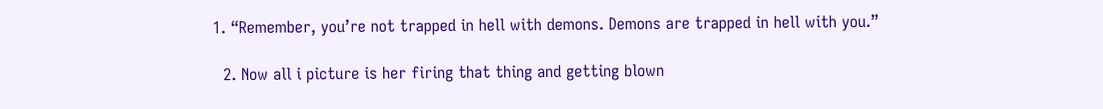1. “Remember, you’re not trapped in hell with demons. Demons are trapped in hell with you.”

  2. Now all i picture is her firing that thing and getting blown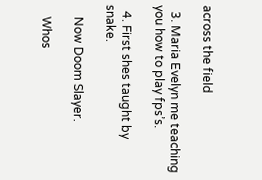across the field

  3. Maria Evelyn me teaching you how to play fps’s.

  4. First shes taught by snake.

    Now Doom Slayer.

    Whos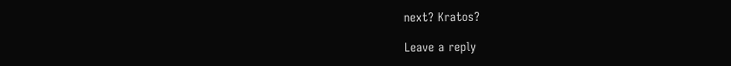next? Kratos?

Leave a reply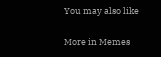You may also like

More in Memes